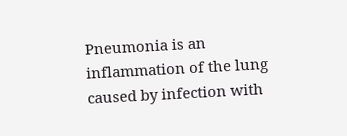Pneumonia is an inflammation of the lung caused by infection with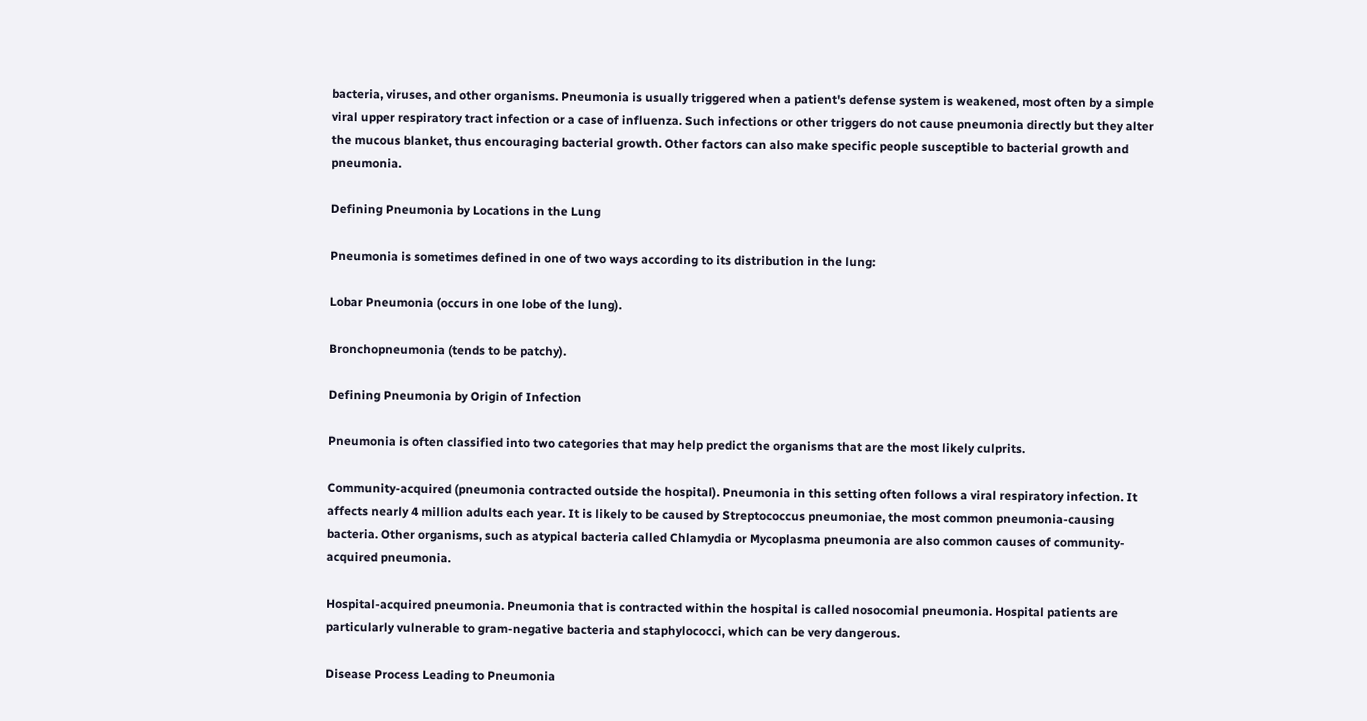bacteria, viruses, and other organisms. Pneumonia is usually triggered when a patient's defense system is weakened, most often by a simple viral upper respiratory tract infection or a case of influenza. Such infections or other triggers do not cause pneumonia directly but they alter the mucous blanket, thus encouraging bacterial growth. Other factors can also make specific people susceptible to bacterial growth and pneumonia.

Defining Pneumonia by Locations in the Lung

Pneumonia is sometimes defined in one of two ways according to its distribution in the lung:

Lobar Pneumonia (occurs in one lobe of the lung).

Bronchopneumonia (tends to be patchy).

Defining Pneumonia by Origin of Infection

Pneumonia is often classified into two categories that may help predict the organisms that are the most likely culprits.

Community-acquired (pneumonia contracted outside the hospital). Pneumonia in this setting often follows a viral respiratory infection. It affects nearly 4 million adults each year. It is likely to be caused by Streptococcus pneumoniae, the most common pneumonia-causing bacteria. Other organisms, such as atypical bacteria called Chlamydia or Mycoplasma pneumonia are also common causes of community-acquired pneumonia.

Hospital-acquired pneumonia. Pneumonia that is contracted within the hospital is called nosocomial pneumonia. Hospital patients are particularly vulnerable to gram-negative bacteria and staphylococci, which can be very dangerous.

Disease Process Leading to Pneumonia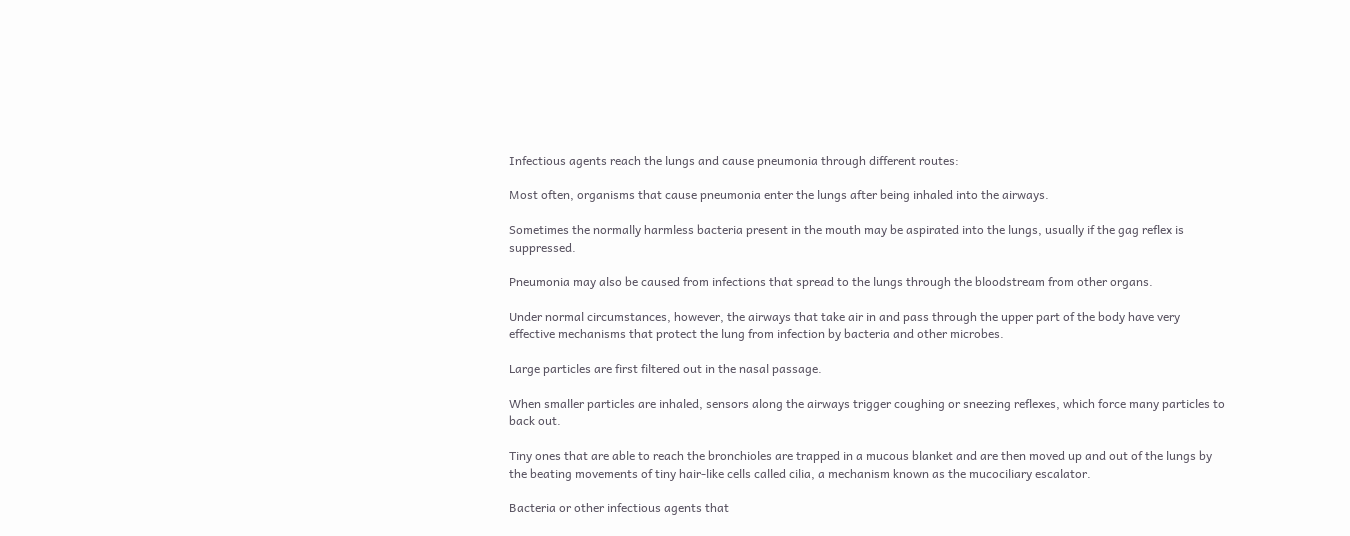Infectious agents reach the lungs and cause pneumonia through different routes:

Most often, organisms that cause pneumonia enter the lungs after being inhaled into the airways.

Sometimes the normally harmless bacteria present in the mouth may be aspirated into the lungs, usually if the gag reflex is suppressed.

Pneumonia may also be caused from infections that spread to the lungs through the bloodstream from other organs.

Under normal circumstances, however, the airways that take air in and pass through the upper part of the body have very effective mechanisms that protect the lung from infection by bacteria and other microbes.

Large particles are first filtered out in the nasal passage.

When smaller particles are inhaled, sensors along the airways trigger coughing or sneezing reflexes, which force many particles to back out.

Tiny ones that are able to reach the bronchioles are trapped in a mucous blanket and are then moved up and out of the lungs by the beating movements of tiny hair-like cells called cilia, a mechanism known as the mucociliary escalator.

Bacteria or other infectious agents that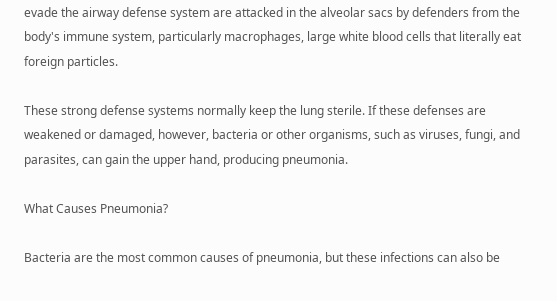evade the airway defense system are attacked in the alveolar sacs by defenders from the body's immune system, particularly macrophages, large white blood cells that literally eat foreign particles.

These strong defense systems normally keep the lung sterile. If these defenses are weakened or damaged, however, bacteria or other organisms, such as viruses, fungi, and parasites, can gain the upper hand, producing pneumonia.

What Causes Pneumonia?

Bacteria are the most common causes of pneumonia, but these infections can also be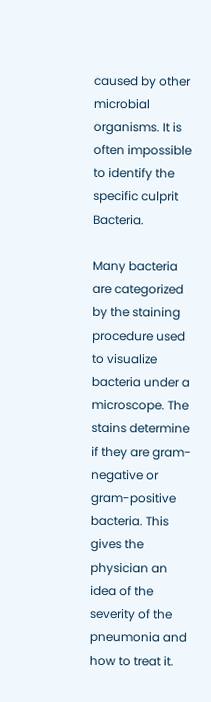caused by other microbial organisms. It is often impossible to identify the specific culprit Bacteria.

Many bacteria are categorized by the staining procedure used to visualize bacteria under a microscope. The stains determine if they are gram-negative or gram-positive bacteria. This gives the physician an idea of the severity of the pneumonia and how to treat it.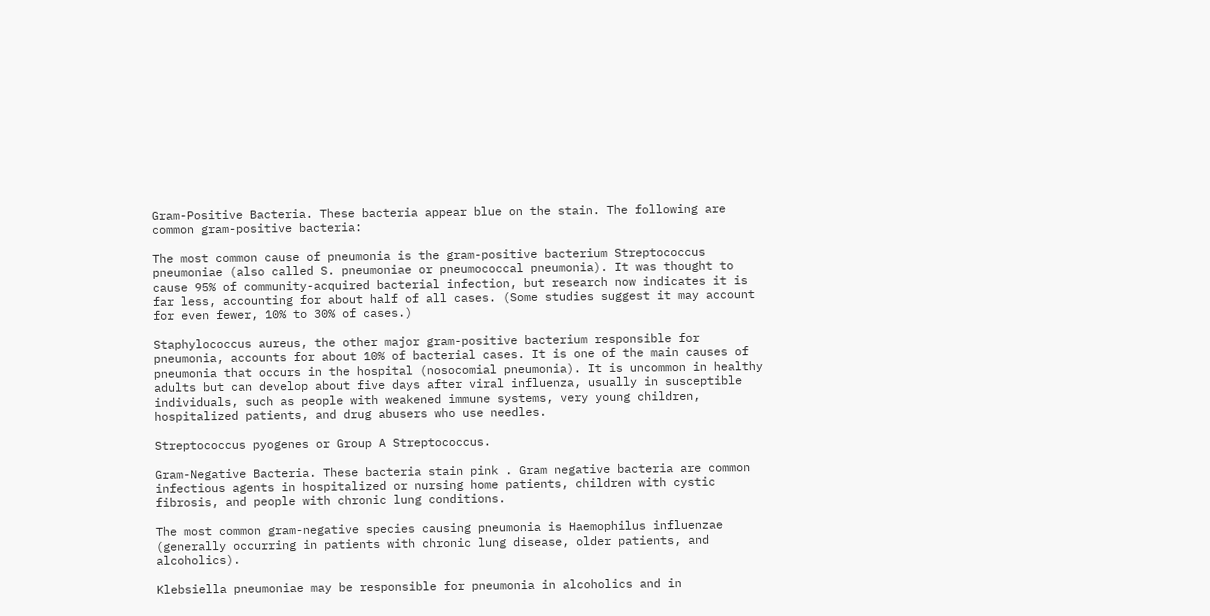Gram-Positive Bacteria. These bacteria appear blue on the stain. The following are common gram-positive bacteria:

The most common cause of pneumonia is the gram-positive bacterium Streptococcus pneumoniae (also called S. pneumoniae or pneumococcal pneumonia). It was thought to cause 95% of community-acquired bacterial infection, but research now indicates it is far less, accounting for about half of all cases. (Some studies suggest it may account for even fewer, 10% to 30% of cases.)

Staphylococcus aureus, the other major gram-positive bacterium responsible for pneumonia, accounts for about 10% of bacterial cases. It is one of the main causes of pneumonia that occurs in the hospital (nosocomial pneumonia). It is uncommon in healthy adults but can develop about five days after viral influenza, usually in susceptible individuals, such as people with weakened immune systems, very young children, hospitalized patients, and drug abusers who use needles.

Streptococcus pyogenes or Group A Streptococcus.

Gram-Negative Bacteria. These bacteria stain pink . Gram negative bacteria are common infectious agents in hospitalized or nursing home patients, children with cystic fibrosis, and people with chronic lung conditions.

The most common gram-negative species causing pneumonia is Haemophilus influenzae (generally occurring in patients with chronic lung disease, older patients, and alcoholics).

Klebsiella pneumoniae may be responsible for pneumonia in alcoholics and in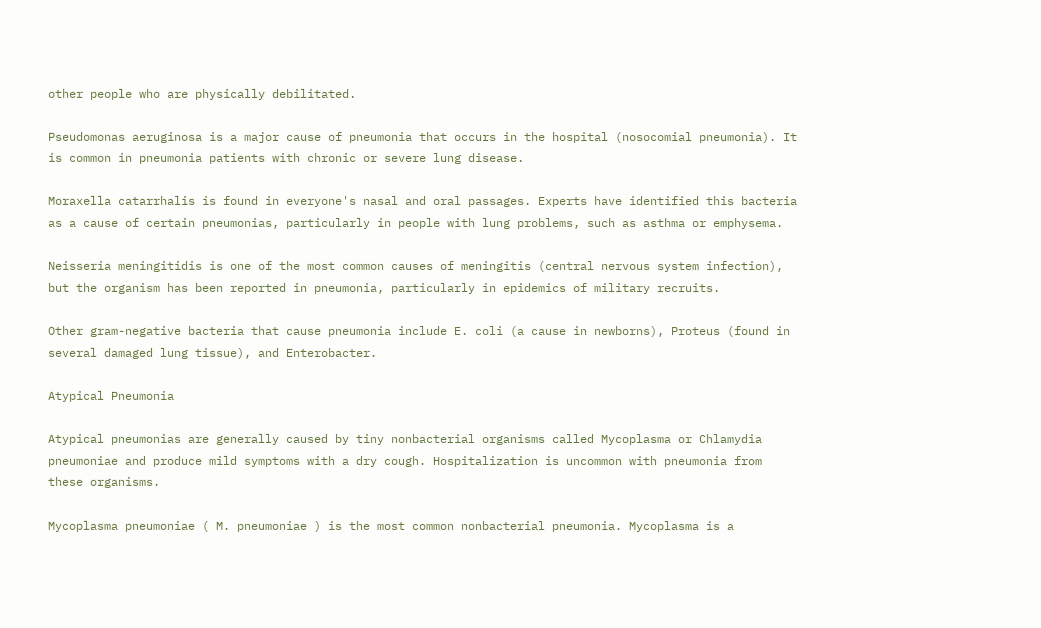other people who are physically debilitated.

Pseudomonas aeruginosa is a major cause of pneumonia that occurs in the hospital (nosocomial pneumonia). It is common in pneumonia patients with chronic or severe lung disease.

Moraxella catarrhalis is found in everyone's nasal and oral passages. Experts have identified this bacteria as a cause of certain pneumonias, particularly in people with lung problems, such as asthma or emphysema.

Neisseria meningitidis is one of the most common causes of meningitis (central nervous system infection), but the organism has been reported in pneumonia, particularly in epidemics of military recruits.

Other gram-negative bacteria that cause pneumonia include E. coli (a cause in newborns), Proteus (found in several damaged lung tissue), and Enterobacter.

Atypical Pneumonia

Atypical pneumonias are generally caused by tiny nonbacterial organisms called Mycoplasma or Chlamydia pneumoniae and produce mild symptoms with a dry cough. Hospitalization is uncommon with pneumonia from these organisms.

Mycoplasma pneumoniae ( M. pneumoniae ) is the most common nonbacterial pneumonia. Mycoplasma is a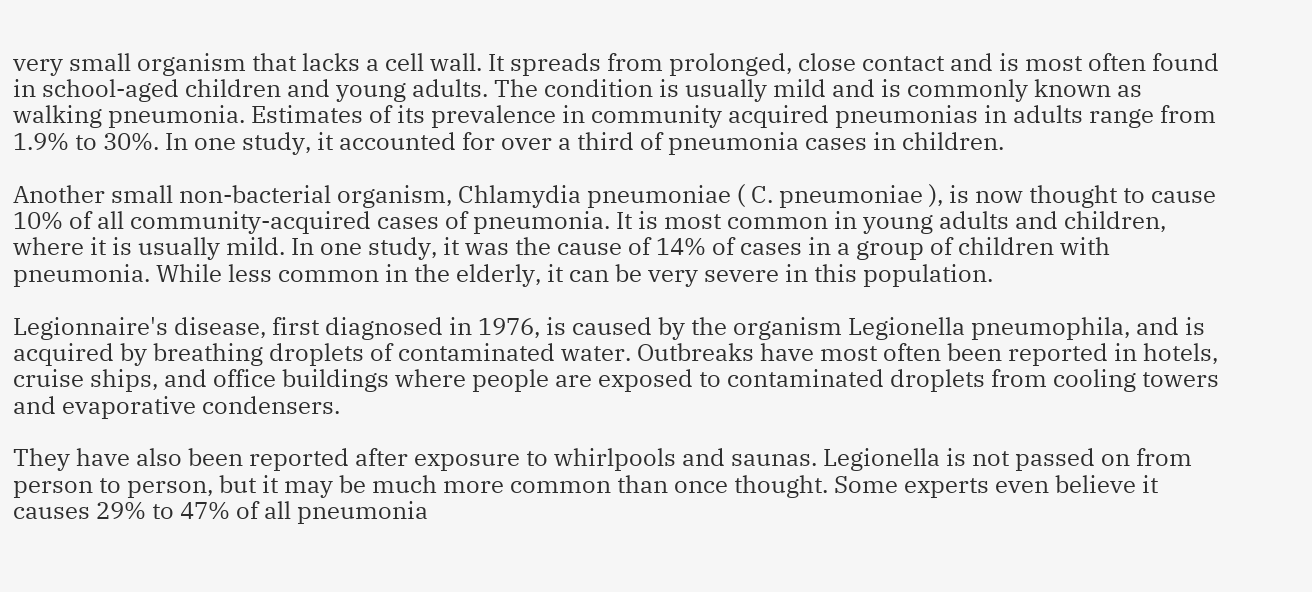very small organism that lacks a cell wall. It spreads from prolonged, close contact and is most often found in school-aged children and young adults. The condition is usually mild and is commonly known as walking pneumonia. Estimates of its prevalence in community acquired pneumonias in adults range from 1.9% to 30%. In one study, it accounted for over a third of pneumonia cases in children.

Another small non-bacterial organism, Chlamydia pneumoniae ( C. pneumoniae ), is now thought to cause 10% of all community-acquired cases of pneumonia. It is most common in young adults and children, where it is usually mild. In one study, it was the cause of 14% of cases in a group of children with pneumonia. While less common in the elderly, it can be very severe in this population.

Legionnaire's disease, first diagnosed in 1976, is caused by the organism Legionella pneumophila, and is acquired by breathing droplets of contaminated water. Outbreaks have most often been reported in hotels, cruise ships, and office buildings where people are exposed to contaminated droplets from cooling towers and evaporative condensers.

They have also been reported after exposure to whirlpools and saunas. Legionella is not passed on from person to person, but it may be much more common than once thought. Some experts even believe it causes 29% to 47% of all pneumonia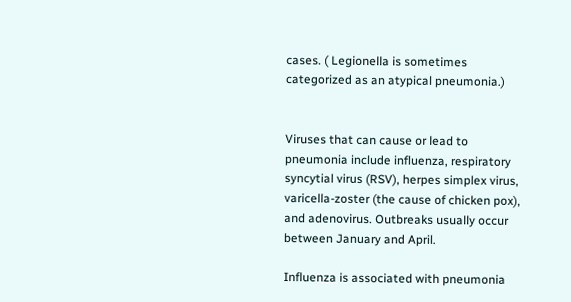cases. ( Legionella is sometimes categorized as an atypical pneumonia.)


Viruses that can cause or lead to pneumonia include influenza, respiratory syncytial virus (RSV), herpes simplex virus, varicella-zoster (the cause of chicken pox), and adenovirus. Outbreaks usually occur between January and April.

Influenza is associated with pneumonia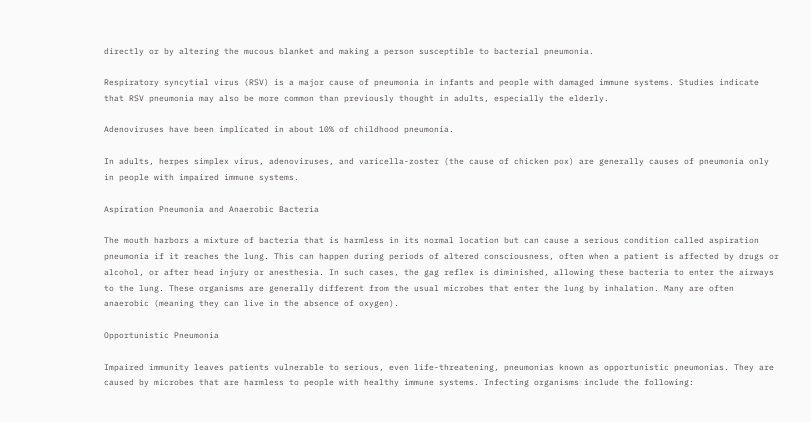directly or by altering the mucous blanket and making a person susceptible to bacterial pneumonia.

Respiratory syncytial virus (RSV) is a major cause of pneumonia in infants and people with damaged immune systems. Studies indicate that RSV pneumonia may also be more common than previously thought in adults, especially the elderly.

Adenoviruses have been implicated in about 10% of childhood pneumonia.

In adults, herpes simplex virus, adenoviruses, and varicella-zoster (the cause of chicken pox) are generally causes of pneumonia only in people with impaired immune systems.

Aspiration Pneumonia and Anaerobic Bacteria

The mouth harbors a mixture of bacteria that is harmless in its normal location but can cause a serious condition called aspiration pneumonia if it reaches the lung. This can happen during periods of altered consciousness, often when a patient is affected by drugs or alcohol, or after head injury or anesthesia. In such cases, the gag reflex is diminished, allowing these bacteria to enter the airways to the lung. These organisms are generally different from the usual microbes that enter the lung by inhalation. Many are often anaerobic (meaning they can live in the absence of oxygen).

Opportunistic Pneumonia

Impaired immunity leaves patients vulnerable to serious, even life-threatening, pneumonias known as opportunistic pneumonias. They are caused by microbes that are harmless to people with healthy immune systems. Infecting organisms include the following: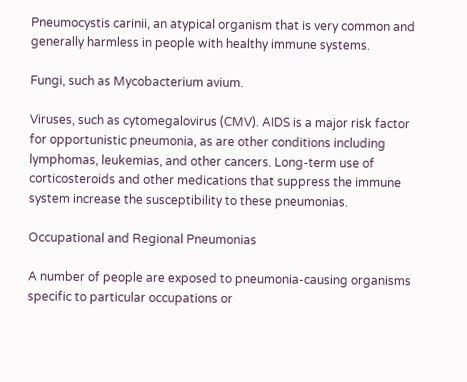Pneumocystis carinii, an atypical organism that is very common and generally harmless in people with healthy immune systems.

Fungi, such as Mycobacterium avium.

Viruses, such as cytomegalovirus (CMV). AIDS is a major risk factor for opportunistic pneumonia, as are other conditions including lymphomas, leukemias, and other cancers. Long-term use of corticosteroids and other medications that suppress the immune system increase the susceptibility to these pneumonias.

Occupational and Regional Pneumonias

A number of people are exposed to pneumonia-causing organisms specific to particular occupations or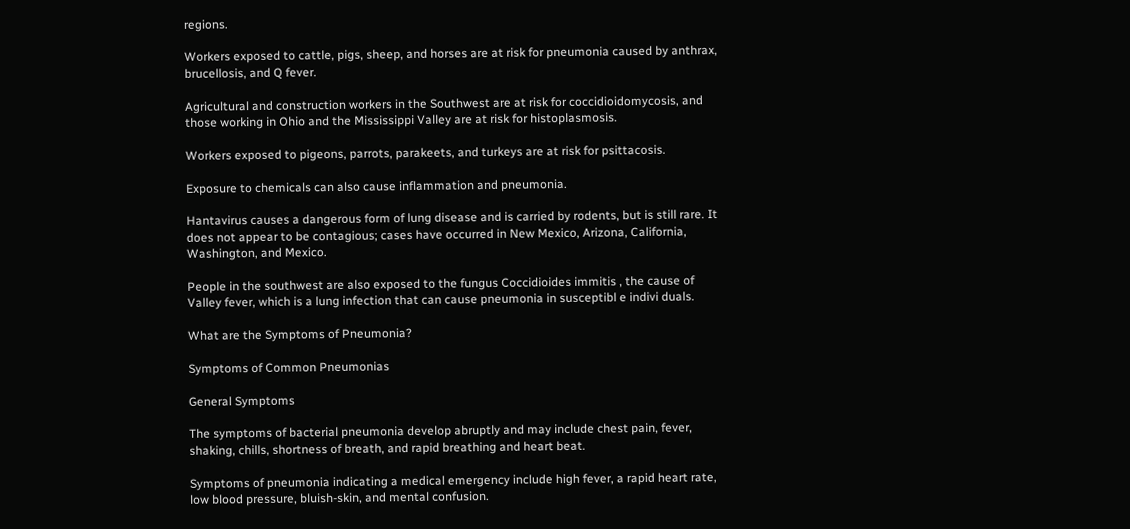regions.

Workers exposed to cattle, pigs, sheep, and horses are at risk for pneumonia caused by anthrax, brucellosis, and Q fever.

Agricultural and construction workers in the Southwest are at risk for coccidioidomycosis, and those working in Ohio and the Mississippi Valley are at risk for histoplasmosis.

Workers exposed to pigeons, parrots, parakeets, and turkeys are at risk for psittacosis.

Exposure to chemicals can also cause inflammation and pneumonia.

Hantavirus causes a dangerous form of lung disease and is carried by rodents, but is still rare. It does not appear to be contagious; cases have occurred in New Mexico, Arizona, California, Washington, and Mexico.

People in the southwest are also exposed to the fungus Coccidioides immitis , the cause of Valley fever, which is a lung infection that can cause pneumonia in susceptibl e indivi duals.

What are the Symptoms of Pneumonia?

Symptoms of Common Pneumonias

General Symptoms

The symptoms of bacterial pneumonia develop abruptly and may include chest pain, fever, shaking, chills, shortness of breath, and rapid breathing and heart beat.

Symptoms of pneumonia indicating a medical emergency include high fever, a rapid heart rate, low blood pressure, bluish-skin, and mental confusion.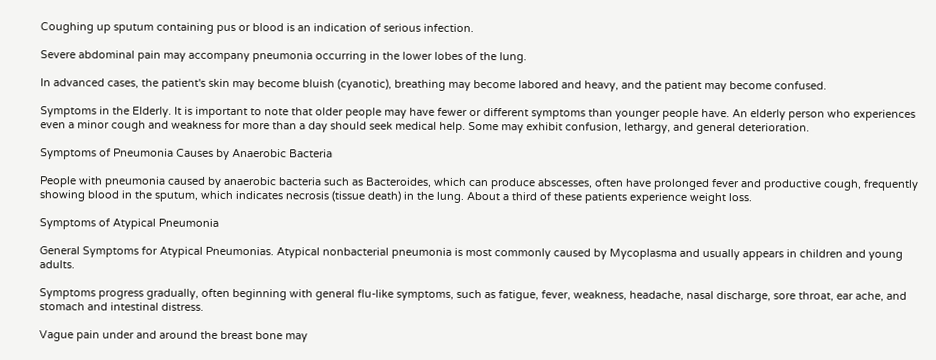Coughing up sputum containing pus or blood is an indication of serious infection.

Severe abdominal pain may accompany pneumonia occurring in the lower lobes of the lung.

In advanced cases, the patient's skin may become bluish (cyanotic), breathing may become labored and heavy, and the patient may become confused.

Symptoms in the Elderly. It is important to note that older people may have fewer or different symptoms than younger people have. An elderly person who experiences even a minor cough and weakness for more than a day should seek medical help. Some may exhibit confusion, lethargy, and general deterioration.

Symptoms of Pneumonia Causes by Anaerobic Bacteria

People with pneumonia caused by anaerobic bacteria such as Bacteroides, which can produce abscesses, often have prolonged fever and productive cough, frequently showing blood in the sputum, which indicates necrosis (tissue death) in the lung. About a third of these patients experience weight loss.

Symptoms of Atypical Pneumonia

General Symptoms for Atypical Pneumonias. Atypical nonbacterial pneumonia is most commonly caused by Mycoplasma and usually appears in children and young adults.

Symptoms progress gradually, often beginning with general flu-like symptoms, such as fatigue, fever, weakness, headache, nasal discharge, sore throat, ear ache, and stomach and intestinal distress.

Vague pain under and around the breast bone may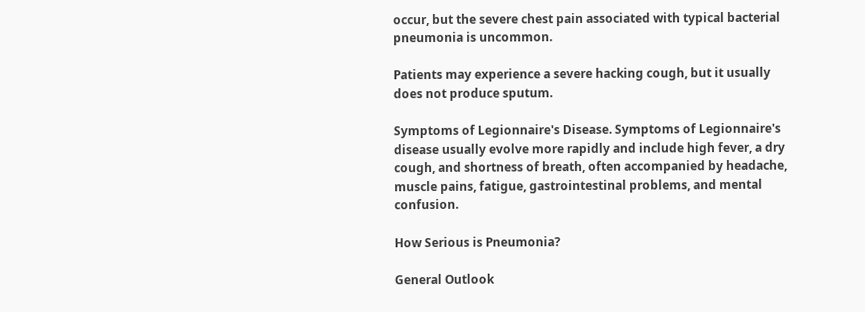occur, but the severe chest pain associated with typical bacterial pneumonia is uncommon.

Patients may experience a severe hacking cough, but it usually does not produce sputum.

Symptoms of Legionnaire's Disease. Symptoms of Legionnaire's disease usually evolve more rapidly and include high fever, a dry cough, and shortness of breath, often accompanied by headache, muscle pains, fatigue, gastrointestinal problems, and mental confusion.

How Serious is Pneumonia?

General Outlook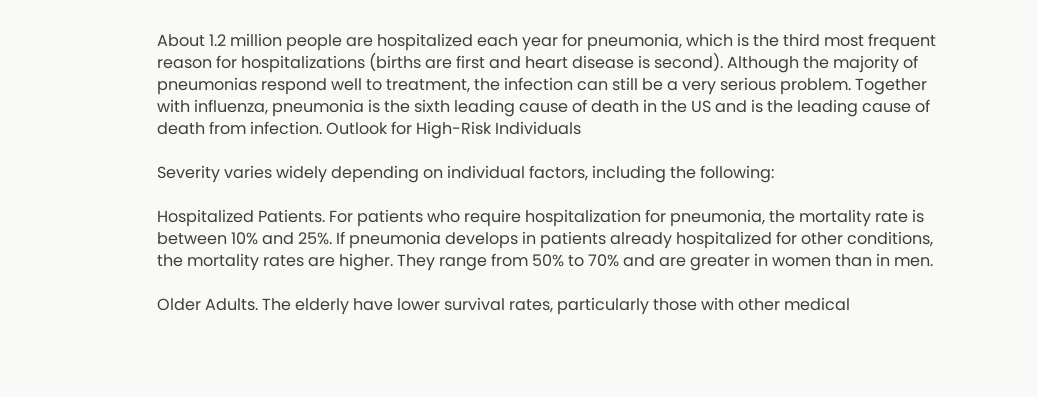About 1.2 million people are hospitalized each year for pneumonia, which is the third most frequent reason for hospitalizations (births are first and heart disease is second). Although the majority of pneumonias respond well to treatment, the infection can still be a very serious problem. Together with influenza, pneumonia is the sixth leading cause of death in the US and is the leading cause of death from infection. Outlook for High-Risk Individuals

Severity varies widely depending on individual factors, including the following:

Hospitalized Patients. For patients who require hospitalization for pneumonia, the mortality rate is between 10% and 25%. If pneumonia develops in patients already hospitalized for other conditions, the mortality rates are higher. They range from 50% to 70% and are greater in women than in men.

Older Adults. The elderly have lower survival rates, particularly those with other medical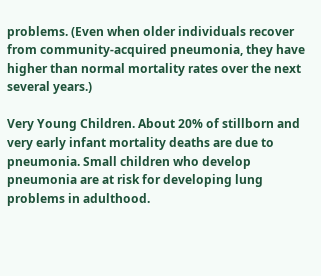problems. (Even when older individuals recover from community-acquired pneumonia, they have higher than normal mortality rates over the next several years.)

Very Young Children. About 20% of stillborn and very early infant mortality deaths are due to pneumonia. Small children who develop pneumonia are at risk for developing lung problems in adulthood.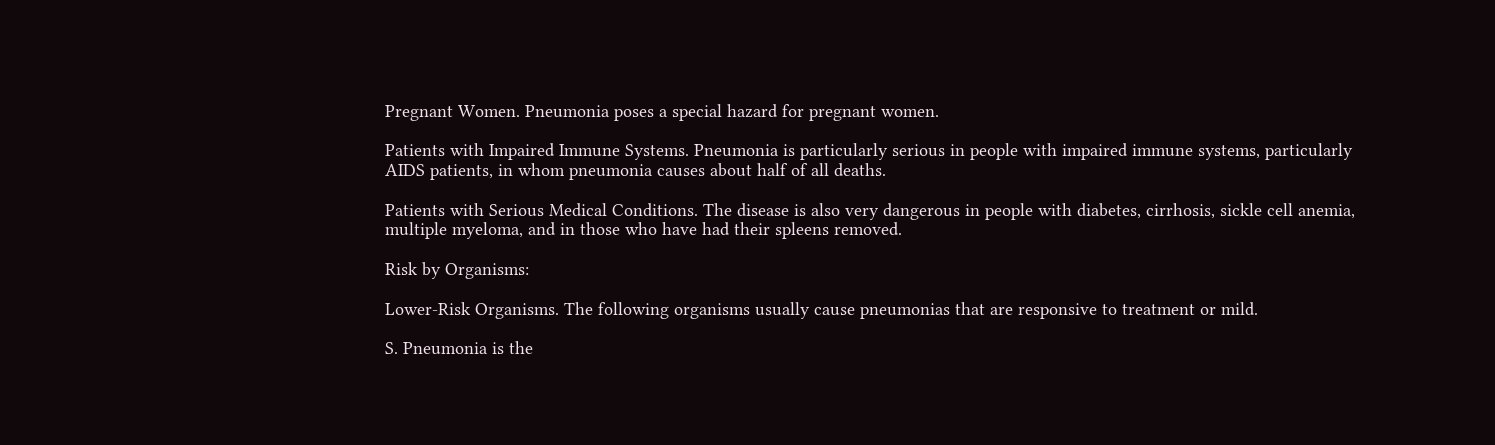Pregnant Women. Pneumonia poses a special hazard for pregnant women.

Patients with Impaired Immune Systems. Pneumonia is particularly serious in people with impaired immune systems, particularly AIDS patients, in whom pneumonia causes about half of all deaths.

Patients with Serious Medical Conditions. The disease is also very dangerous in people with diabetes, cirrhosis, sickle cell anemia, multiple myeloma, and in those who have had their spleens removed.

Risk by Organisms:

Lower-Risk Organisms. The following organisms usually cause pneumonias that are responsive to treatment or mild.

S. Pneumonia is the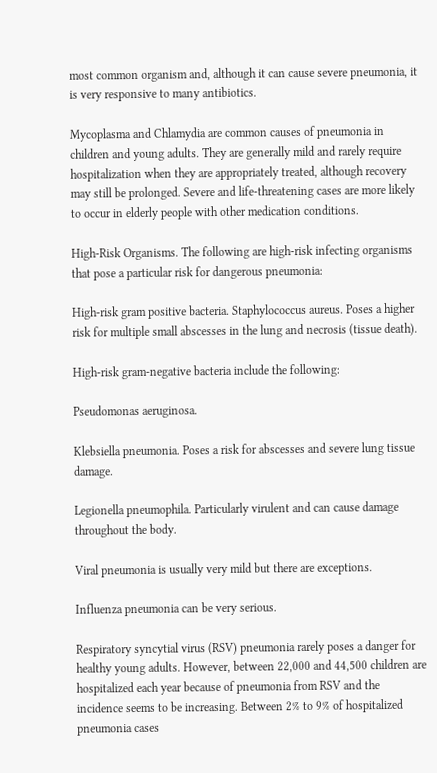most common organism and, although it can cause severe pneumonia, it is very responsive to many antibiotics.

Mycoplasma and Chlamydia are common causes of pneumonia in children and young adults. They are generally mild and rarely require hospitalization when they are appropriately treated, although recovery may still be prolonged. Severe and life-threatening cases are more likely to occur in elderly people with other medication conditions.

High-Risk Organisms. The following are high-risk infecting organisms that pose a particular risk for dangerous pneumonia:

High-risk gram positive bacteria. Staphylococcus aureus. Poses a higher risk for multiple small abscesses in the lung and necrosis (tissue death).

High-risk gram-negative bacteria include the following:

Pseudomonas aeruginosa.

Klebsiella pneumonia. Poses a risk for abscesses and severe lung tissue damage.

Legionella pneumophila. Particularly virulent and can cause damage throughout the body.

Viral pneumonia is usually very mild but there are exceptions.

Influenza pneumonia can be very serious.

Respiratory syncytial virus (RSV) pneumonia rarely poses a danger for healthy young adults. However, between 22,000 and 44,500 children are hospitalized each year because of pneumonia from RSV and the incidence seems to be increasing. Between 2% to 9% of hospitalized pneumonia cases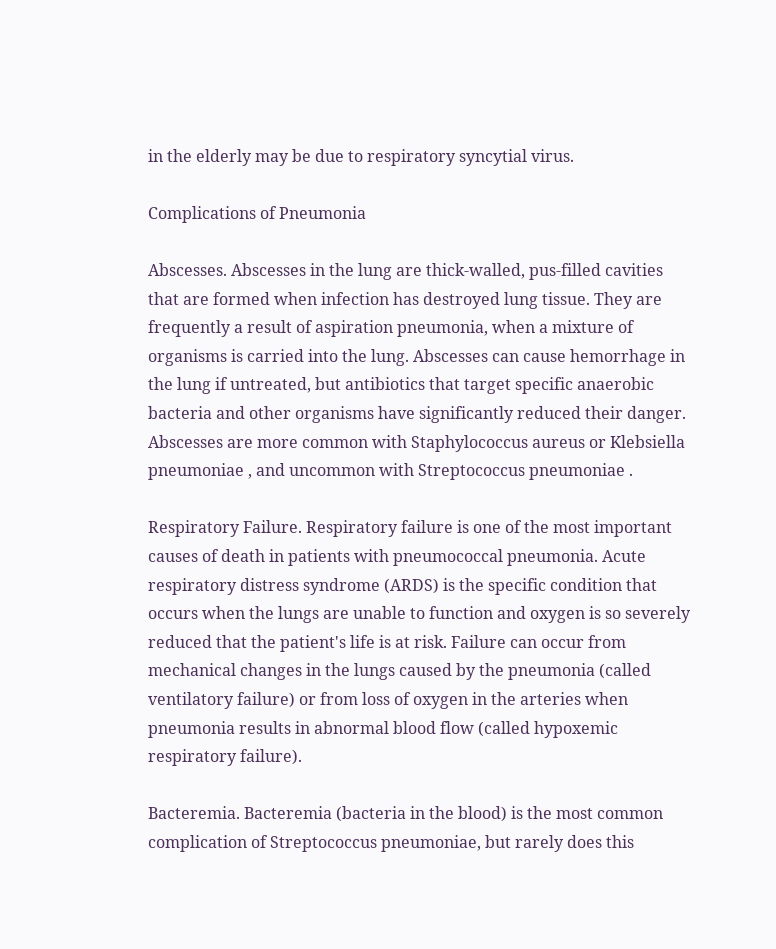in the elderly may be due to respiratory syncytial virus.

Complications of Pneumonia

Abscesses. Abscesses in the lung are thick-walled, pus-filled cavities that are formed when infection has destroyed lung tissue. They are frequently a result of aspiration pneumonia, when a mixture of organisms is carried into the lung. Abscesses can cause hemorrhage in the lung if untreated, but antibiotics that target specific anaerobic bacteria and other organisms have significantly reduced their danger. Abscesses are more common with Staphylococcus aureus or Klebsiella pneumoniae , and uncommon with Streptococcus pneumoniae .

Respiratory Failure. Respiratory failure is one of the most important causes of death in patients with pneumococcal pneumonia. Acute respiratory distress syndrome (ARDS) is the specific condition that occurs when the lungs are unable to function and oxygen is so severely reduced that the patient's life is at risk. Failure can occur from mechanical changes in the lungs caused by the pneumonia (called ventilatory failure) or from loss of oxygen in the arteries when pneumonia results in abnormal blood flow (called hypoxemic respiratory failure).

Bacteremia. Bacteremia (bacteria in the blood) is the most common complication of Streptococcus pneumoniae, but rarely does this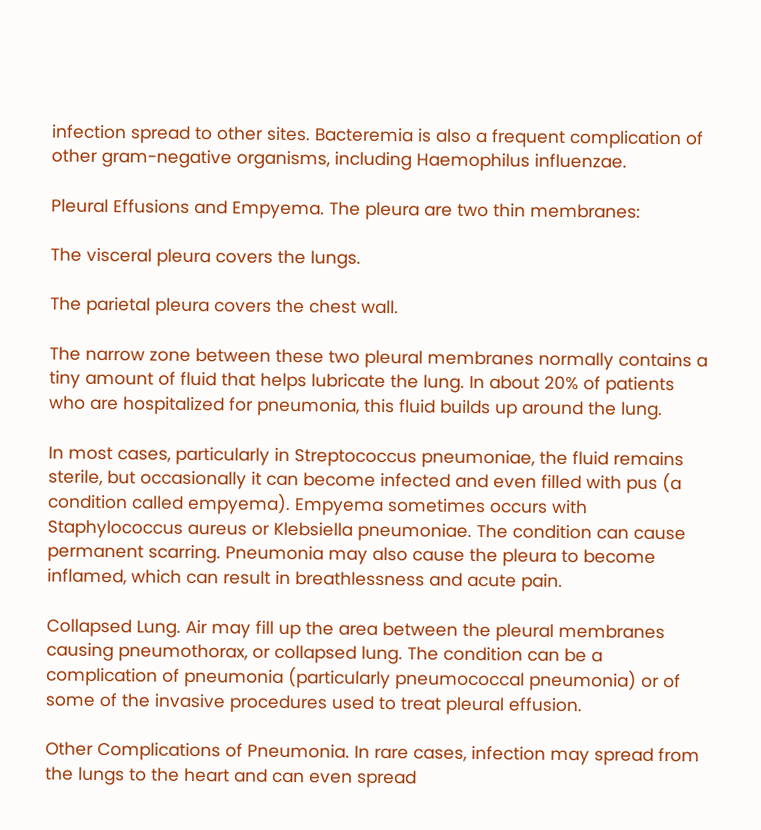infection spread to other sites. Bacteremia is also a frequent complication of other gram-negative organisms, including Haemophilus influenzae.

Pleural Effusions and Empyema. The pleura are two thin membranes:

The visceral pleura covers the lungs.

The parietal pleura covers the chest wall.

The narrow zone between these two pleural membranes normally contains a tiny amount of fluid that helps lubricate the lung. In about 20% of patients who are hospitalized for pneumonia, this fluid builds up around the lung.

In most cases, particularly in Streptococcus pneumoniae, the fluid remains sterile, but occasionally it can become infected and even filled with pus (a condition called empyema). Empyema sometimes occurs with Staphylococcus aureus or Klebsiella pneumoniae. The condition can cause permanent scarring. Pneumonia may also cause the pleura to become inflamed, which can result in breathlessness and acute pain.

Collapsed Lung. Air may fill up the area between the pleural membranes causing pneumothorax, or collapsed lung. The condition can be a complication of pneumonia (particularly pneumococcal pneumonia) or of some of the invasive procedures used to treat pleural effusion.

Other Complications of Pneumonia. In rare cases, infection may spread from the lungs to the heart and can even spread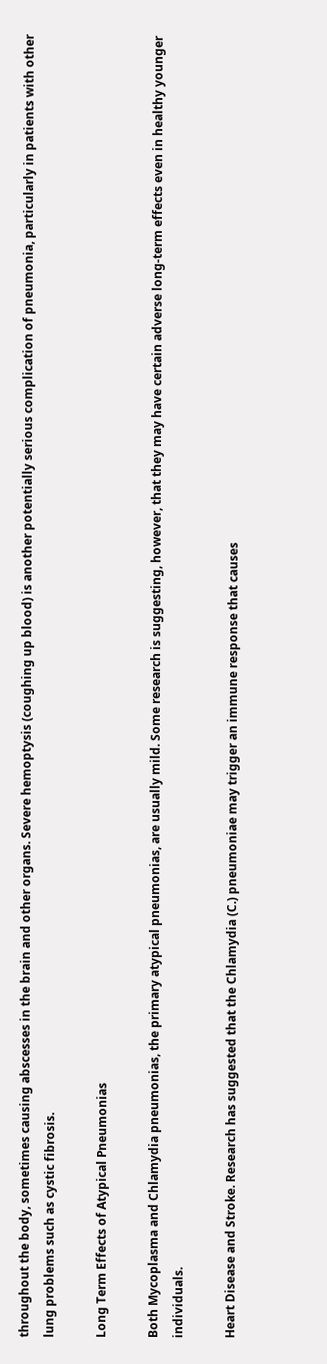throughout the body, sometimes causing abscesses in the brain and other organs. Severe hemoptysis (coughing up blood) is another potentially serious complication of pneumonia, particularly in patients with other lung problems such as cystic fibrosis.

Long Term Effects of Atypical Pneumonias

Both Mycoplasma and Chlamydia pneumonias, the primary atypical pneumonias, are usually mild. Some research is suggesting, however, that they may have certain adverse long-term effects even in healthy younger individuals.

Heart Disease and Stroke. Research has suggested that the Chlamydia (C.) pneumoniae may trigger an immune response that causes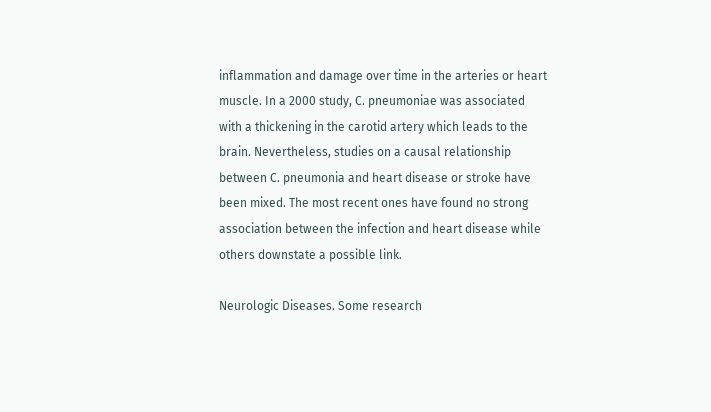inflammation and damage over time in the arteries or heart muscle. In a 2000 study, C. pneumoniae was associated with a thickening in the carotid artery which leads to the brain. Nevertheless, studies on a causal relationship between C. pneumonia and heart disease or stroke have been mixed. The most recent ones have found no strong association between the infection and heart disease while others downstate a possible link.

Neurologic Diseases. Some research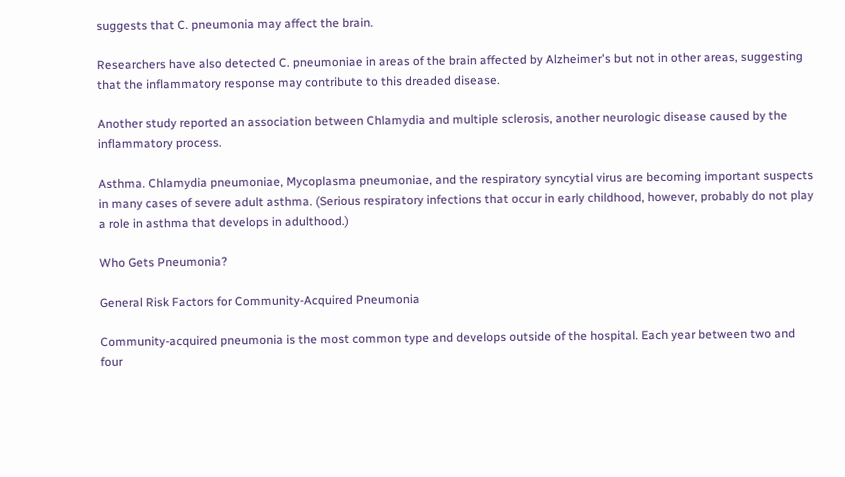suggests that C. pneumonia may affect the brain.

Researchers have also detected C. pneumoniae in areas of the brain affected by Alzheimer's but not in other areas, suggesting that the inflammatory response may contribute to this dreaded disease.

Another study reported an association between Chlamydia and multiple sclerosis, another neurologic disease caused by the inflammatory process.

Asthma. Chlamydia pneumoniae, Mycoplasma pneumoniae, and the respiratory syncytial virus are becoming important suspects in many cases of severe adult asthma. (Serious respiratory infections that occur in early childhood, however, probably do not play a role in asthma that develops in adulthood.)

Who Gets Pneumonia?

General Risk Factors for Community-Acquired Pneumonia

Community-acquired pneumonia is the most common type and develops outside of the hospital. Each year between two and four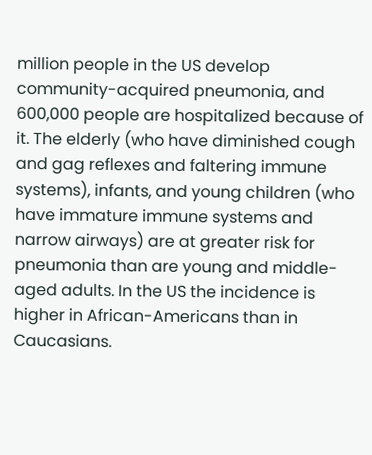million people in the US develop community-acquired pneumonia, and 600,000 people are hospitalized because of it. The elderly (who have diminished cough and gag reflexes and faltering immune systems), infants, and young children (who have immature immune systems and narrow airways) are at greater risk for pneumonia than are young and middle-aged adults. In the US the incidence is higher in African-Americans than in Caucasians.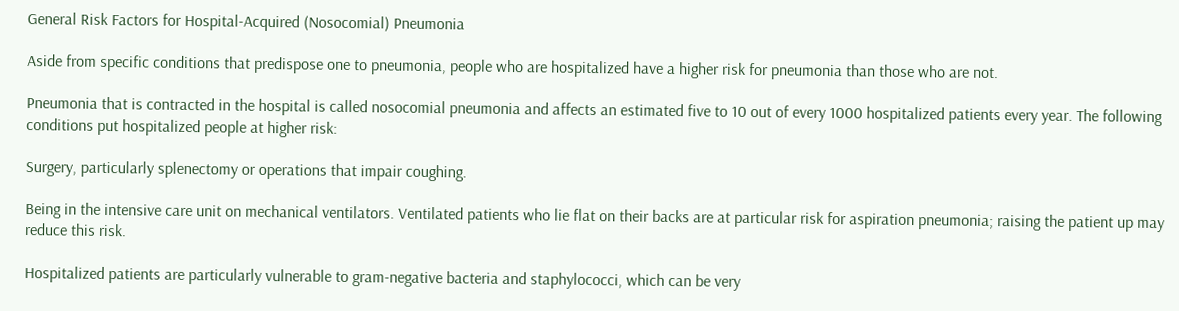General Risk Factors for Hospital-Acquired (Nosocomial) Pneumonia

Aside from specific conditions that predispose one to pneumonia, people who are hospitalized have a higher risk for pneumonia than those who are not.

Pneumonia that is contracted in the hospital is called nosocomial pneumonia and affects an estimated five to 10 out of every 1000 hospitalized patients every year. The following conditions put hospitalized people at higher risk:

Surgery, particularly splenectomy or operations that impair coughing.

Being in the intensive care unit on mechanical ventilators. Ventilated patients who lie flat on their backs are at particular risk for aspiration pneumonia; raising the patient up may reduce this risk.

Hospitalized patients are particularly vulnerable to gram-negative bacteria and staphylococci, which can be very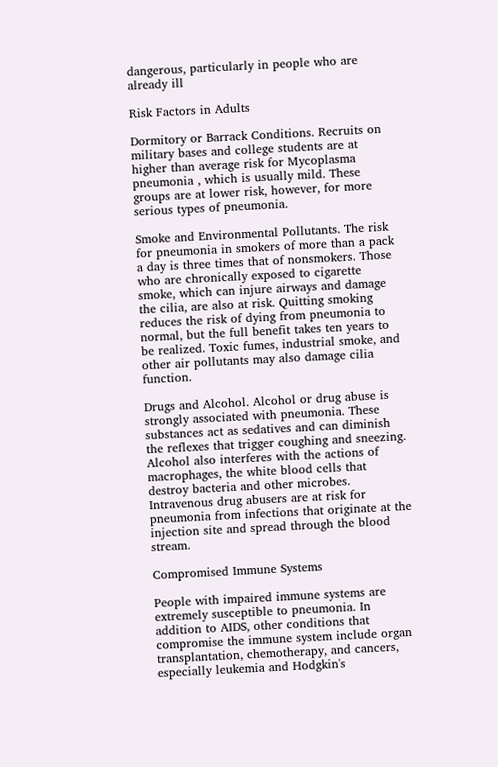dangerous, particularly in people who are already ill

Risk Factors in Adults

Dormitory or Barrack Conditions. Recruits on military bases and college students are at higher than average risk for Mycoplasma pneumonia , which is usually mild. These groups are at lower risk, however, for more serious types of pneumonia.

Smoke and Environmental Pollutants. The risk for pneumonia in smokers of more than a pack a day is three times that of nonsmokers. Those who are chronically exposed to cigarette smoke, which can injure airways and damage the cilia, are also at risk. Quitting smoking reduces the risk of dying from pneumonia to normal, but the full benefit takes ten years to be realized. Toxic fumes, industrial smoke, and other air pollutants may also damage cilia function.

Drugs and Alcohol. Alcohol or drug abuse is strongly associated with pneumonia. These substances act as sedatives and can diminish the reflexes that trigger coughing and sneezing. Alcohol also interferes with the actions of macrophages, the white blood cells that destroy bacteria and other microbes. Intravenous drug abusers are at risk for pneumonia from infections that originate at the injection site and spread through the blood stream.

Compromised Immune Systems

People with impaired immune systems are extremely susceptible to pneumonia. In addition to AIDS, other conditions that compromise the immune system include organ transplantation, chemotherapy, and cancers, especially leukemia and Hodgkin's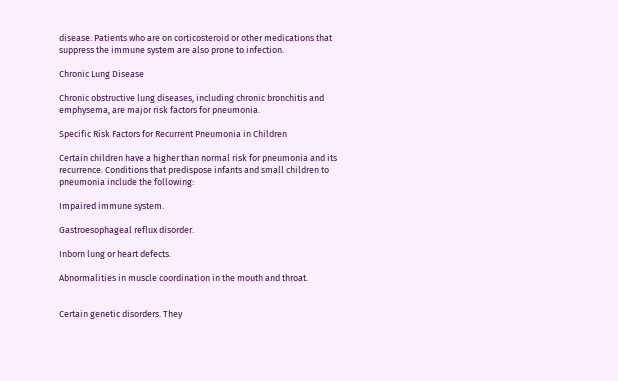disease. Patients who are on corticosteroid or other medications that suppress the immune system are also prone to infection.

Chronic Lung Disease

Chronic obstructive lung diseases, including chronic bronchitis and emphysema, are major risk factors for pneumonia.

Specific Risk Factors for Recurrent Pneumonia in Children

Certain children have a higher than normal risk for pneumonia and its recurrence. Conditions that predispose infants and small children to pneumonia include the following:

Impaired immune system.

Gastroesophageal reflux disorder.

Inborn lung or heart defects.

Abnormalities in muscle coordination in the mouth and throat.


Certain genetic disorders. They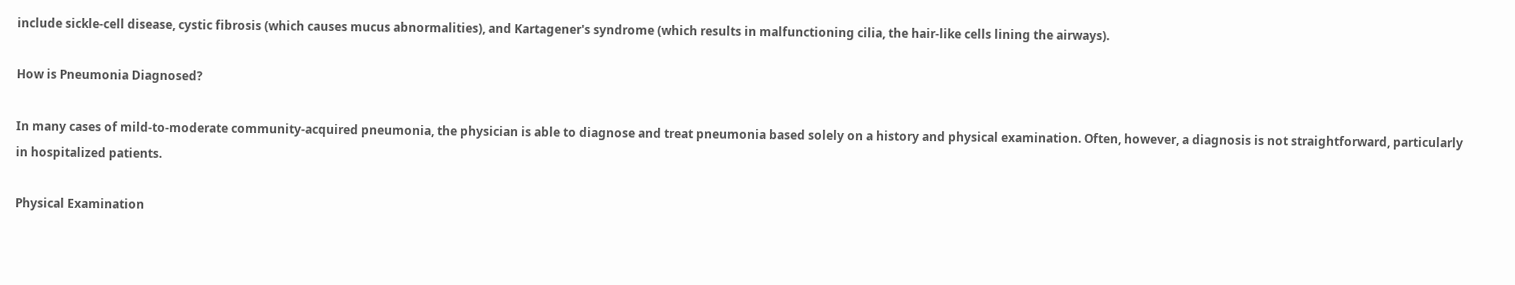include sickle-cell disease, cystic fibrosis (which causes mucus abnormalities), and Kartagener's syndrome (which results in malfunctioning cilia, the hair-like cells lining the airways).

How is Pneumonia Diagnosed?

In many cases of mild-to-moderate community-acquired pneumonia, the physician is able to diagnose and treat pneumonia based solely on a history and physical examination. Often, however, a diagnosis is not straightforward, particularly in hospitalized patients.

Physical Examination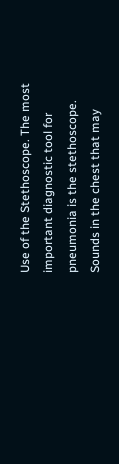Use of the Stethoscope. The most important diagnostic tool for pneumonia is the stethoscope. Sounds in the chest that may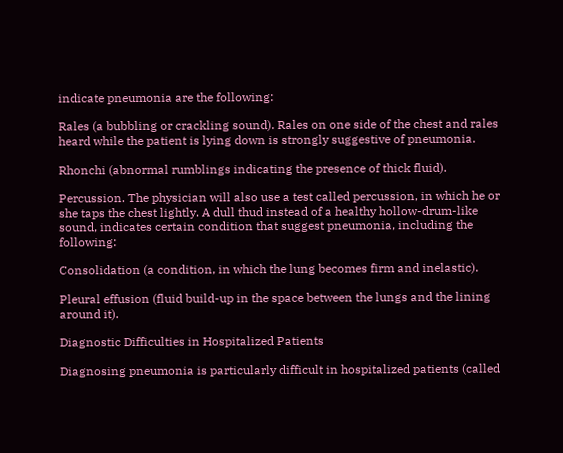indicate pneumonia are the following:

Rales (a bubbling or crackling sound). Rales on one side of the chest and rales heard while the patient is lying down is strongly suggestive of pneumonia.

Rhonchi (abnormal rumblings indicating the presence of thick fluid).

Percussion. The physician will also use a test called percussion, in which he or she taps the chest lightly. A dull thud instead of a healthy hollow-drum-like sound, indicates certain condition that suggest pneumonia, including the following:

Consolidation (a condition, in which the lung becomes firm and inelastic).

Pleural effusion (fluid build-up in the space between the lungs and the lining around it).

Diagnostic Difficulties in Hospitalized Patients

Diagnosing pneumonia is particularly difficult in hospitalized patients (called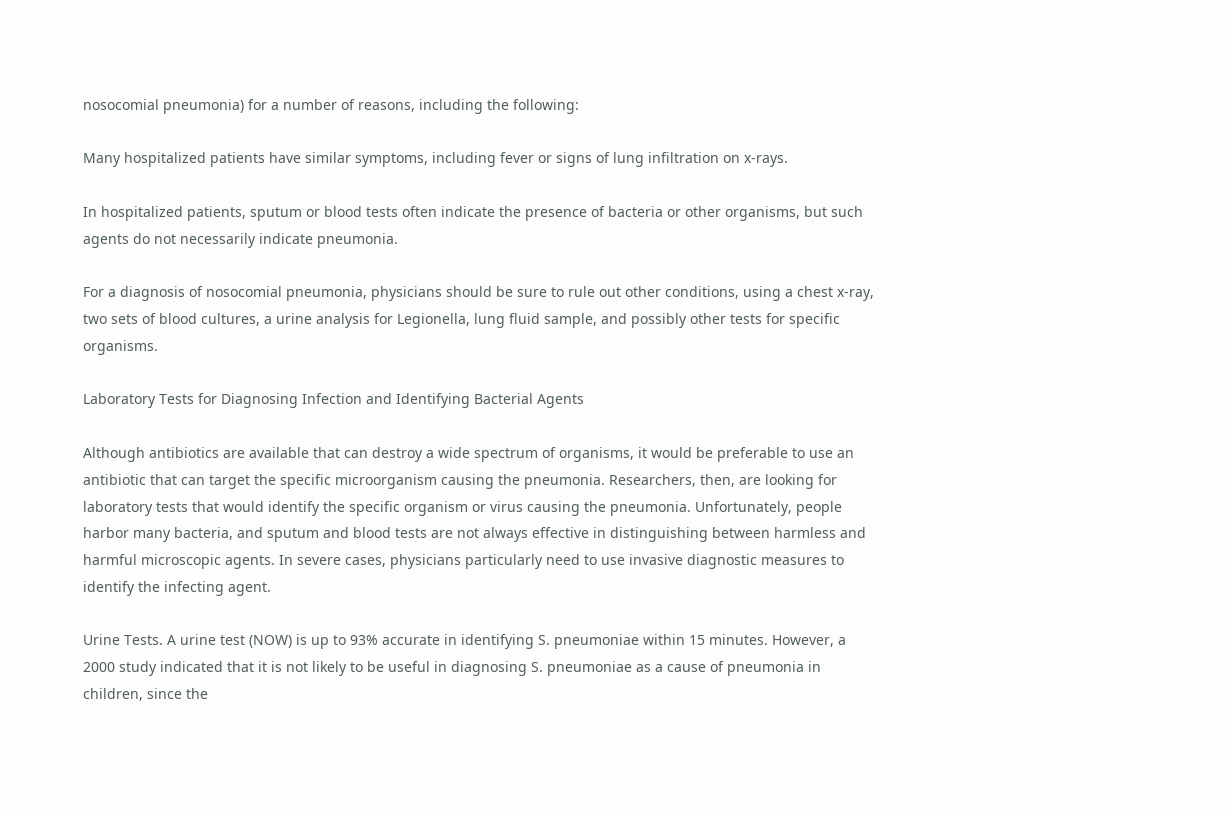nosocomial pneumonia) for a number of reasons, including the following:

Many hospitalized patients have similar symptoms, including fever or signs of lung infiltration on x-rays.

In hospitalized patients, sputum or blood tests often indicate the presence of bacteria or other organisms, but such agents do not necessarily indicate pneumonia.

For a diagnosis of nosocomial pneumonia, physicians should be sure to rule out other conditions, using a chest x-ray, two sets of blood cultures, a urine analysis for Legionella, lung fluid sample, and possibly other tests for specific organisms.

Laboratory Tests for Diagnosing Infection and Identifying Bacterial Agents

Although antibiotics are available that can destroy a wide spectrum of organisms, it would be preferable to use an antibiotic that can target the specific microorganism causing the pneumonia. Researchers, then, are looking for laboratory tests that would identify the specific organism or virus causing the pneumonia. Unfortunately, people harbor many bacteria, and sputum and blood tests are not always effective in distinguishing between harmless and harmful microscopic agents. In severe cases, physicians particularly need to use invasive diagnostic measures to identify the infecting agent.

Urine Tests. A urine test (NOW) is up to 93% accurate in identifying S. pneumoniae within 15 minutes. However, a 2000 study indicated that it is not likely to be useful in diagnosing S. pneumoniae as a cause of pneumonia in children, since the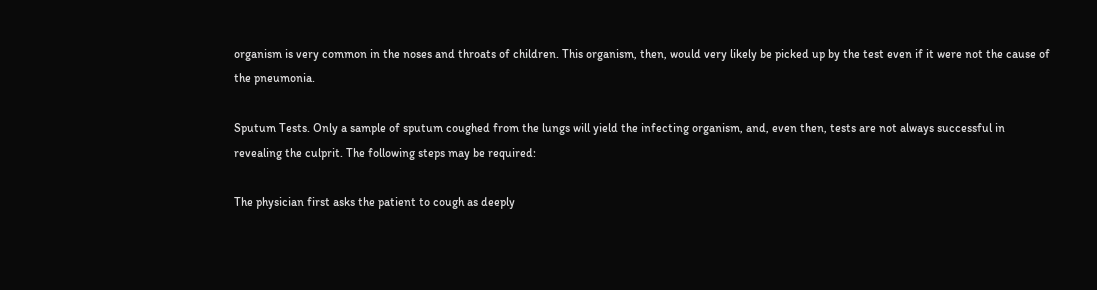organism is very common in the noses and throats of children. This organism, then, would very likely be picked up by the test even if it were not the cause of the pneumonia.

Sputum Tests. Only a sample of sputum coughed from the lungs will yield the infecting organism, and, even then, tests are not always successful in revealing the culprit. The following steps may be required:

The physician first asks the patient to cough as deeply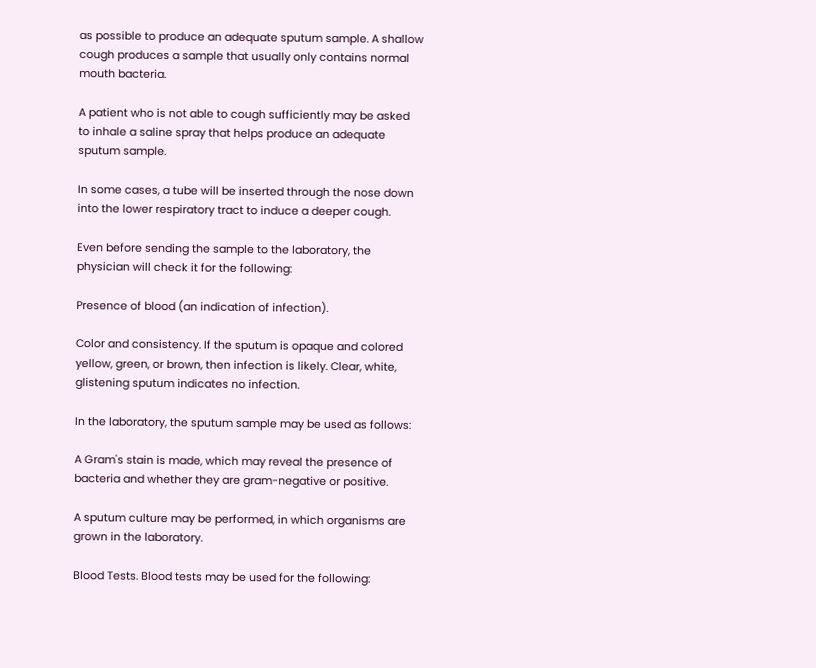as possible to produce an adequate sputum sample. A shallow cough produces a sample that usually only contains normal mouth bacteria.

A patient who is not able to cough sufficiently may be asked to inhale a saline spray that helps produce an adequate sputum sample.

In some cases, a tube will be inserted through the nose down into the lower respiratory tract to induce a deeper cough.

Even before sending the sample to the laboratory, the physician will check it for the following:

Presence of blood (an indication of infection).

Color and consistency. If the sputum is opaque and colored yellow, green, or brown, then infection is likely. Clear, white, glistening sputum indicates no infection.

In the laboratory, the sputum sample may be used as follows:

A Gram's stain is made, which may reveal the presence of bacteria and whether they are gram-negative or positive.

A sputum culture may be performed, in which organisms are grown in the laboratory.

Blood Tests. Blood tests may be used for the following: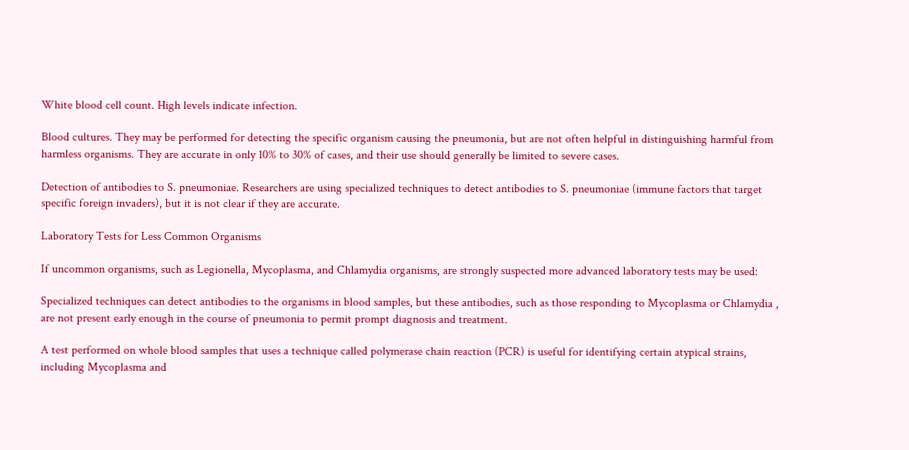White blood cell count. High levels indicate infection.

Blood cultures. They may be performed for detecting the specific organism causing the pneumonia, but are not often helpful in distinguishing harmful from harmless organisms. They are accurate in only 10% to 30% of cases, and their use should generally be limited to severe cases.

Detection of antibodies to S. pneumoniae. Researchers are using specialized techniques to detect antibodies to S. pneumoniae (immune factors that target specific foreign invaders), but it is not clear if they are accurate.

Laboratory Tests for Less Common Organisms

If uncommon organisms, such as Legionella, Mycoplasma, and Chlamydia organisms, are strongly suspected more advanced laboratory tests may be used:

Specialized techniques can detect antibodies to the organisms in blood samples, but these antibodies, such as those responding to Mycoplasma or Chlamydia , are not present early enough in the course of pneumonia to permit prompt diagnosis and treatment.

A test performed on whole blood samples that uses a technique called polymerase chain reaction (PCR) is useful for identifying certain atypical strains, including Mycoplasma and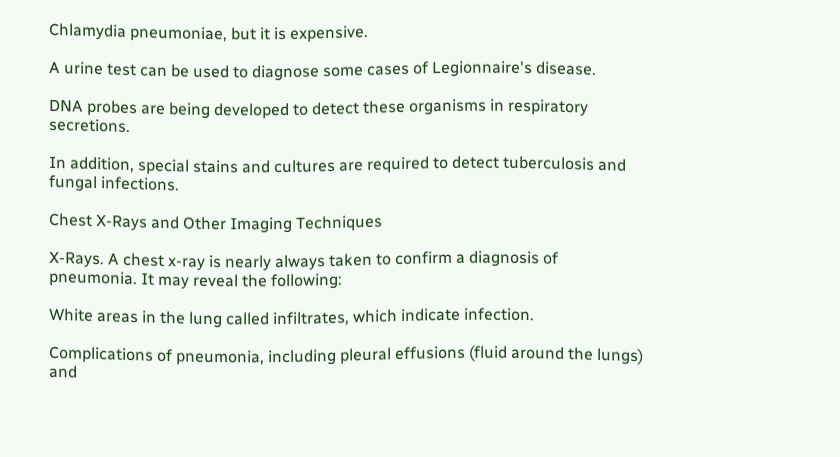Chlamydia pneumoniae, but it is expensive.

A urine test can be used to diagnose some cases of Legionnaire's disease.

DNA probes are being developed to detect these organisms in respiratory secretions.

In addition, special stains and cultures are required to detect tuberculosis and fungal infections.

Chest X-Rays and Other Imaging Techniques

X-Rays. A chest x-ray is nearly always taken to confirm a diagnosis of pneumonia. It may reveal the following:

White areas in the lung called infiltrates, which indicate infection.

Complications of pneumonia, including pleural effusions (fluid around the lungs) and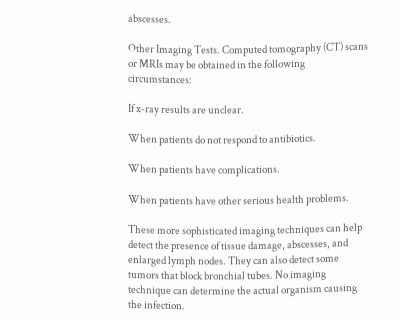abscesses.

Other Imaging Tests. Computed tomography (CT) scans or MRIs may be obtained in the following circumstances:

If x-ray results are unclear.

When patients do not respond to antibiotics.

When patients have complications.

When patients have other serious health problems.

These more sophisticated imaging techniques can help detect the presence of tissue damage, abscesses, and enlarged lymph nodes. They can also detect some tumors that block bronchial tubes. No imaging technique can determine the actual organism causing the infection.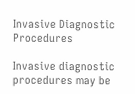Invasive Diagnostic Procedures

Invasive diagnostic procedures may be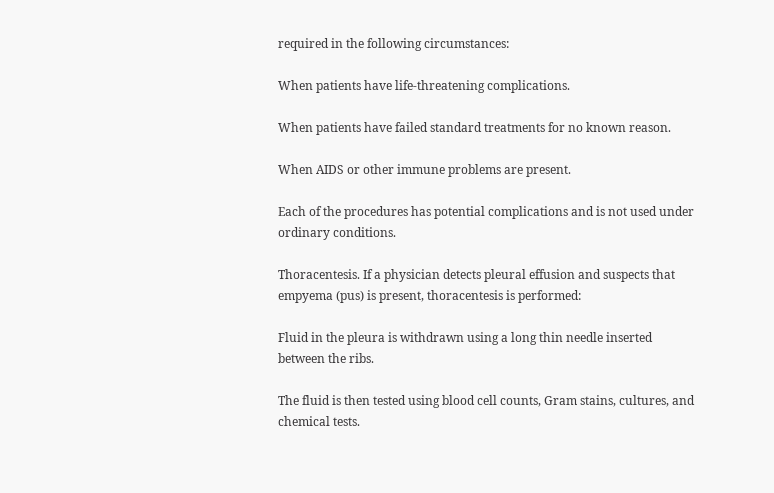required in the following circumstances:

When patients have life-threatening complications.

When patients have failed standard treatments for no known reason.

When AIDS or other immune problems are present.

Each of the procedures has potential complications and is not used under ordinary conditions.

Thoracentesis. If a physician detects pleural effusion and suspects that empyema (pus) is present, thoracentesis is performed:

Fluid in the pleura is withdrawn using a long thin needle inserted between the ribs.

The fluid is then tested using blood cell counts, Gram stains, cultures, and chemical tests.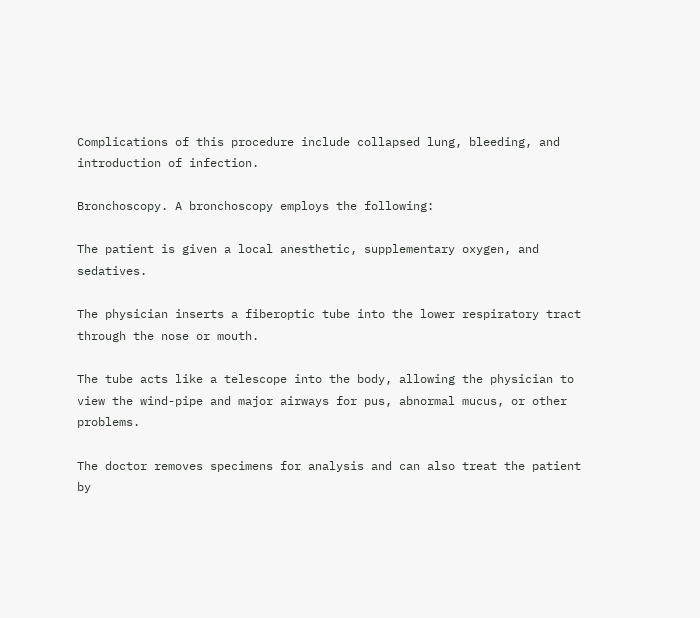Complications of this procedure include collapsed lung, bleeding, and introduction of infection.

Bronchoscopy. A bronchoscopy employs the following:

The patient is given a local anesthetic, supplementary oxygen, and sedatives.

The physician inserts a fiberoptic tube into the lower respiratory tract through the nose or mouth.

The tube acts like a telescope into the body, allowing the physician to view the wind-pipe and major airways for pus, abnormal mucus, or other problems.

The doctor removes specimens for analysis and can also treat the patient by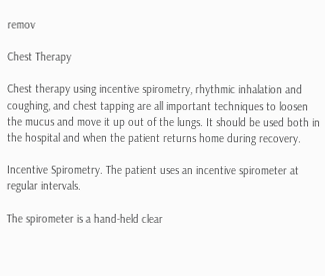remov

Chest Therapy

Chest therapy using incentive spirometry, rhythmic inhalation and coughing, and chest tapping are all important techniques to loosen the mucus and move it up out of the lungs. It should be used both in the hospital and when the patient returns home during recovery.

Incentive Spirometry. The patient uses an incentive spirometer at regular intervals.

The spirometer is a hand-held clear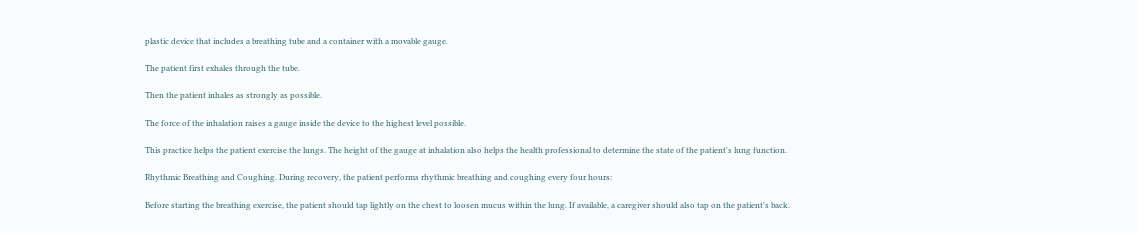plastic device that includes a breathing tube and a container with a movable gauge.

The patient first exhales through the tube.

Then the patient inhales as strongly as possible.

The force of the inhalation raises a gauge inside the device to the highest level possible.

This practice helps the patient exercise the lungs. The height of the gauge at inhalation also helps the health professional to determine the state of the patient's lung function.

Rhythmic Breathing and Coughing. During recovery, the patient performs rhythmic breathing and coughing every four hours:

Before starting the breathing exercise, the patient should tap lightly on the chest to loosen mucus within the lung. If available, a caregiver should also tap on the patient's back.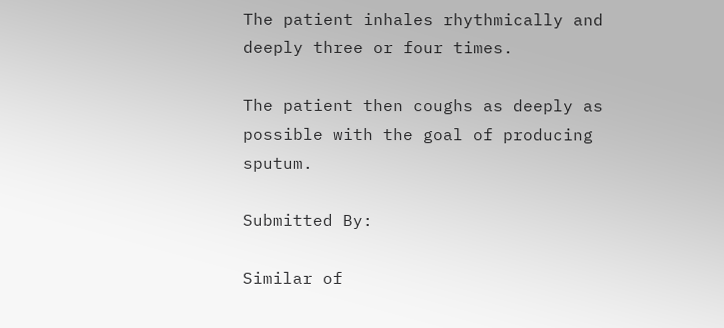The patient inhales rhythmically and deeply three or four times.

The patient then coughs as deeply as possible with the goal of producing sputum.

Submitted By:

Similar of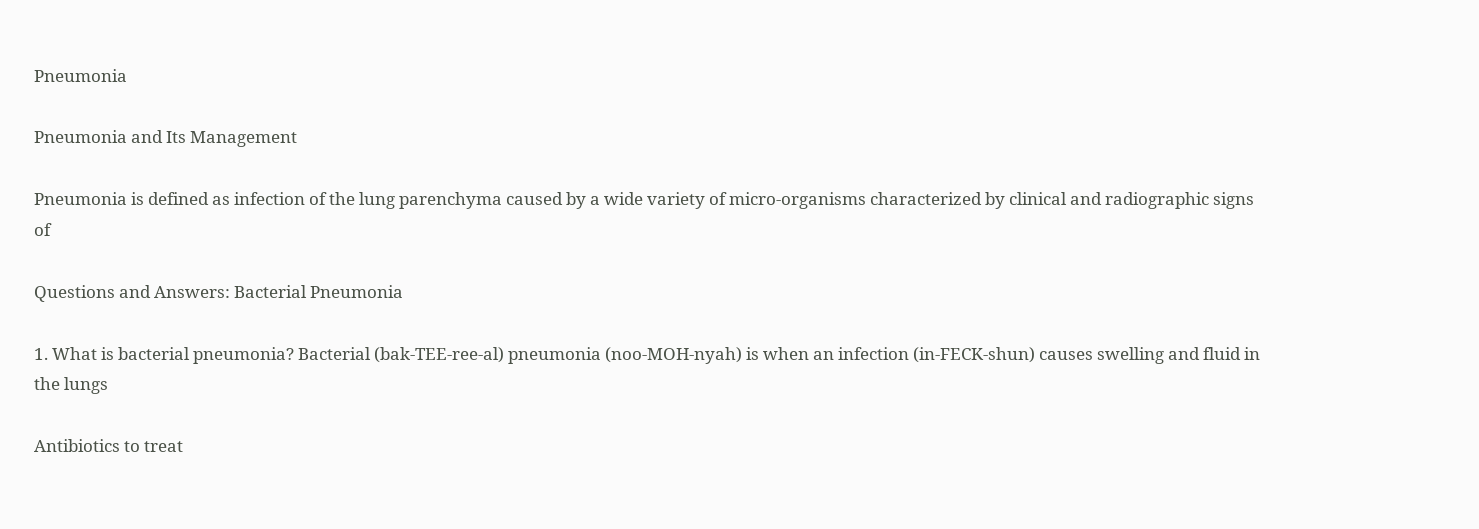Pneumonia

Pneumonia and Its Management

Pneumonia is defined as infection of the lung parenchyma caused by a wide variety of micro-organisms characterized by clinical and radiographic signs of

Questions and Answers: Bacterial Pneumonia

1. What is bacterial pneumonia? Bacterial (bak-TEE-ree-al) pneumonia (noo-MOH-nyah) is when an infection (in-FECK-shun) causes swelling and fluid in the lungs

Antibiotics to treat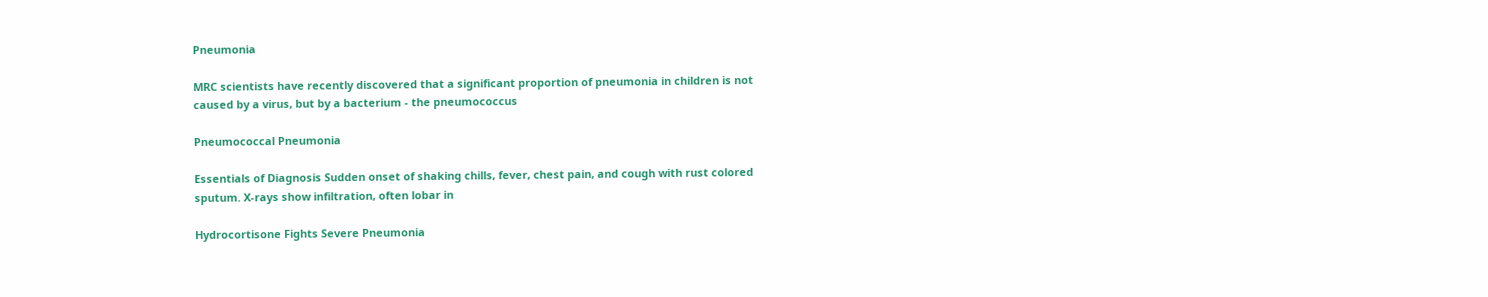Pneumonia

MRC scientists have recently discovered that a significant proportion of pneumonia in children is not caused by a virus, but by a bacterium - the pneumococcus

Pneumococcal Pneumonia

Essentials of Diagnosis Sudden onset of shaking chills, fever, chest pain, and cough with rust colored sputum. X-rays show infiltration, often lobar in

Hydrocortisone Fights Severe Pneumonia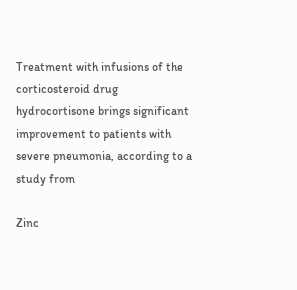Treatment with infusions of the corticosteroid drug hydrocortisone brings significant improvement to patients with severe pneumonia, according to a study from

Zinc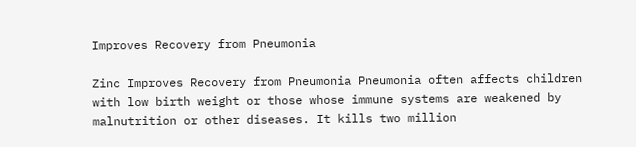Improves Recovery from Pneumonia

Zinc Improves Recovery from Pneumonia Pneumonia often affects children with low birth weight or those whose immune systems are weakened by malnutrition or other diseases. It kills two million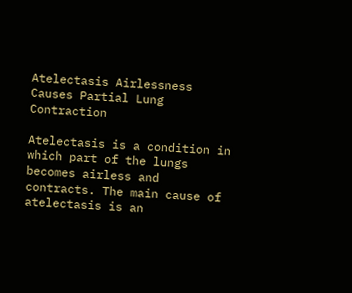Atelectasis Airlessness Causes Partial Lung Contraction

Atelectasis is a condition in which part of the lungs becomes airless and contracts. The main cause of atelectasis is an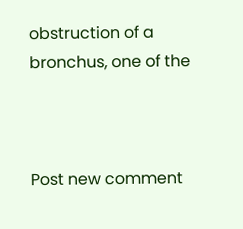obstruction of a bronchus, one of the



Post new comment